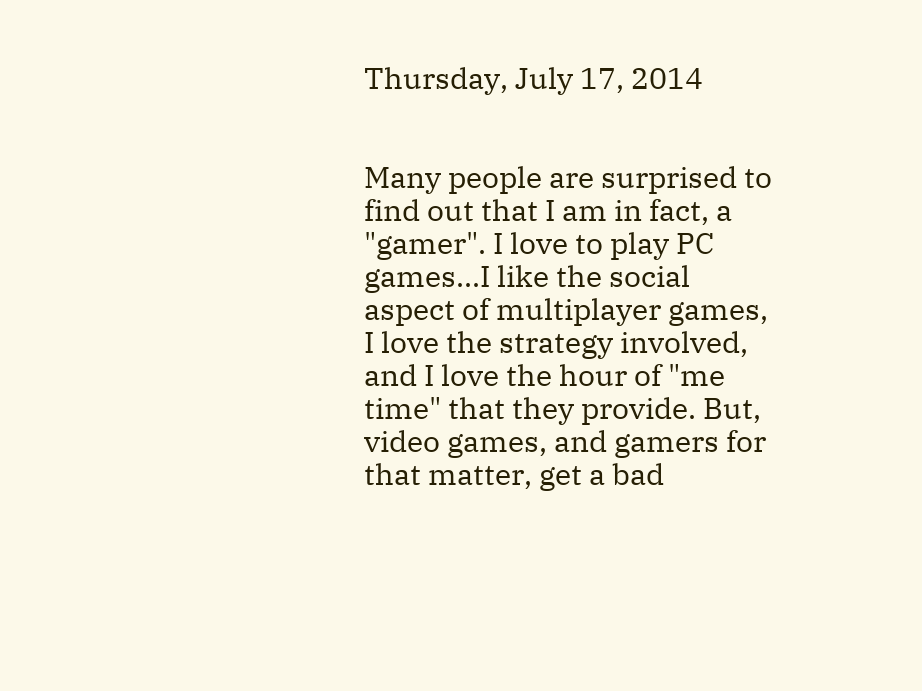Thursday, July 17, 2014


Many people are surprised to find out that I am in fact, a "gamer". I love to play PC games...I like the social aspect of multiplayer games, I love the strategy involved, and I love the hour of "me time" that they provide. But, video games, and gamers for that matter, get a bad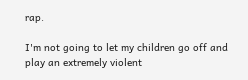rap.

I'm not going to let my children go off and play an extremely violent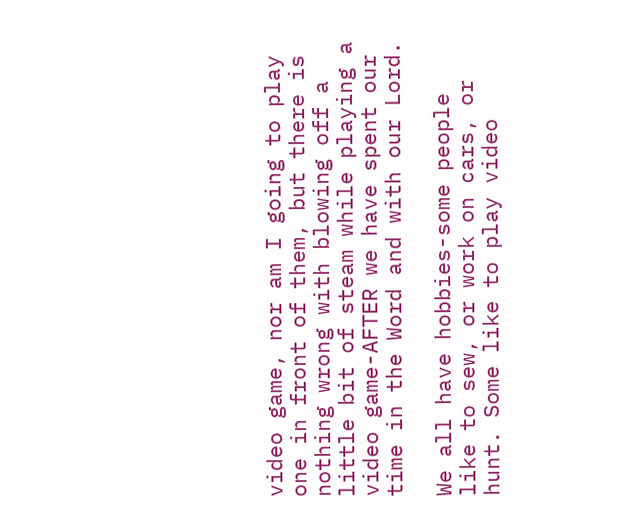video game, nor am I going to play one in front of them, but there is nothing wrong with blowing off a little bit of steam while playing a video game-AFTER we have spent our time in the Word and with our Lord.

We all have hobbies-some people like to sew, or work on cars, or hunt. Some like to play video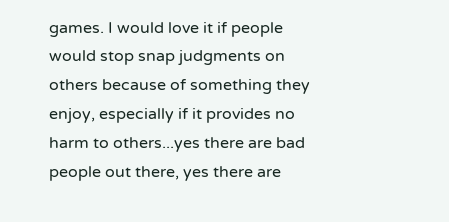games. I would love it if people would stop snap judgments on others because of something they enjoy, especially if it provides no harm to others...yes there are bad people out there, yes there are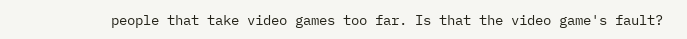people that take video games too far. Is that the video game's fault?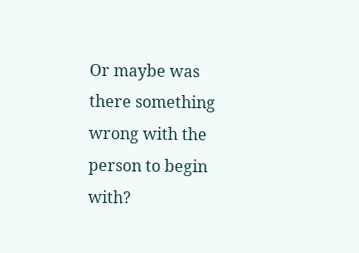Or maybe was there something wrong with the person to begin with?